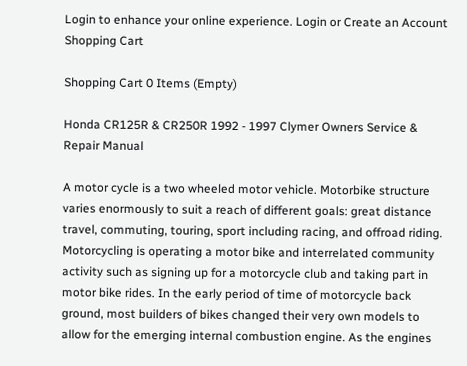Login to enhance your online experience. Login or Create an Account
Shopping Cart

Shopping Cart 0 Items (Empty)

Honda CR125R & CR250R 1992 - 1997 Clymer Owners Service & Repair Manual

A motor cycle is a two wheeled motor vehicle. Motorbike structure varies enormously to suit a reach of different goals: great distance travel, commuting, touring, sport including racing, and offroad riding. Motorcycling is operating a motor bike and interrelated community activity such as signing up for a motorcycle club and taking part in motor bike rides. In the early period of time of motorcycle back ground, most builders of bikes changed their very own models to allow for the emerging internal combustion engine. As the engines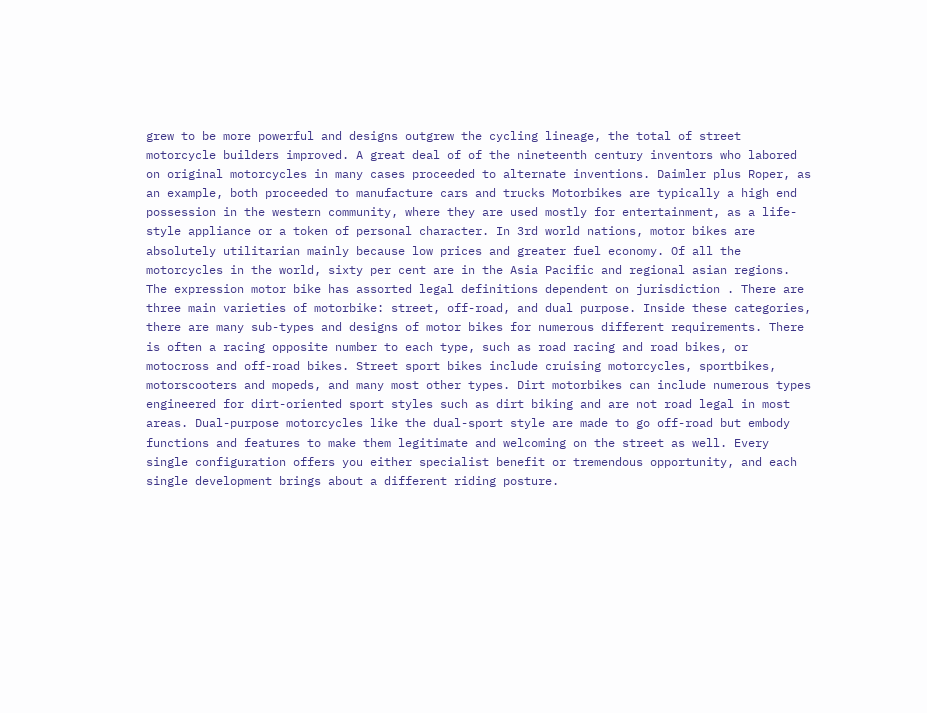grew to be more powerful and designs outgrew the cycling lineage, the total of street motorcycle builders improved. A great deal of of the nineteenth century inventors who labored on original motorcycles in many cases proceeded to alternate inventions. Daimler plus Roper, as an example, both proceeded to manufacture cars and trucks Motorbikes are typically a high end possession in the western community, where they are used mostly for entertainment, as a life-style appliance or a token of personal character. In 3rd world nations, motor bikes are absolutely utilitarian mainly because low prices and greater fuel economy. Of all the motorcycles in the world, sixty per cent are in the Asia Pacific and regional asian regions. The expression motor bike has assorted legal definitions dependent on jurisdiction . There are three main varieties of motorbike: street, off-road, and dual purpose. Inside these categories, there are many sub-types and designs of motor bikes for numerous different requirements. There is often a racing opposite number to each type, such as road racing and road bikes, or motocross and off-road bikes. Street sport bikes include cruising motorcycles, sportbikes, motorscooters and mopeds, and many most other types. Dirt motorbikes can include numerous types engineered for dirt-oriented sport styles such as dirt biking and are not road legal in most areas. Dual-purpose motorcycles like the dual-sport style are made to go off-road but embody functions and features to make them legitimate and welcoming on the street as well. Every single configuration offers you either specialist benefit or tremendous opportunity, and each single development brings about a different riding posture.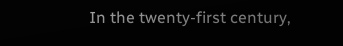In the twenty-first century,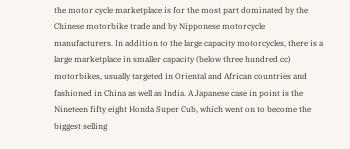the motor cycle marketplace is for the most part dominated by the Chinese motorbike trade and by Nipponese motorcycle manufacturers. In addition to the large capacity motorcycles, there is a large marketplace in smaller capacity (below three hundred cc) motorbikes, usually targeted in Oriental and African countries and fashioned in China as well as India. A Japanese case in point is the Nineteen fifty eight Honda Super Cub, which went on to become the biggest selling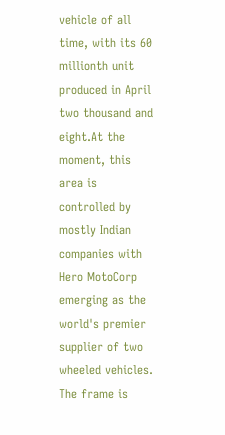vehicle of all time, with its 60 millionth unit produced in April two thousand and eight.At the moment, this area is controlled by mostly Indian companies with Hero MotoCorp emerging as the world's premier supplier of two wheeled vehicles. The frame is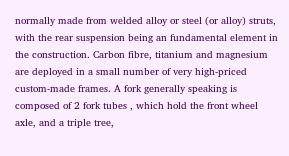normally made from welded alloy or steel (or alloy) struts, with the rear suspension being an fundamental element in the construction. Carbon fibre, titanium and magnesium are deployed in a small number of very high-priced custom-made frames. A fork generally speaking is composed of 2 fork tubes , which hold the front wheel axle, and a triple tree,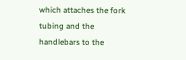which attaches the fork tubing and the handlebars to the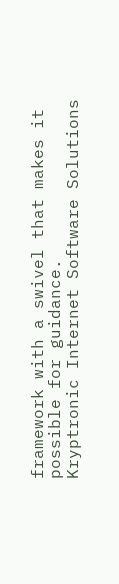framework with a swivel that makes it possible for guidance.
Kryptronic Internet Software Solutions